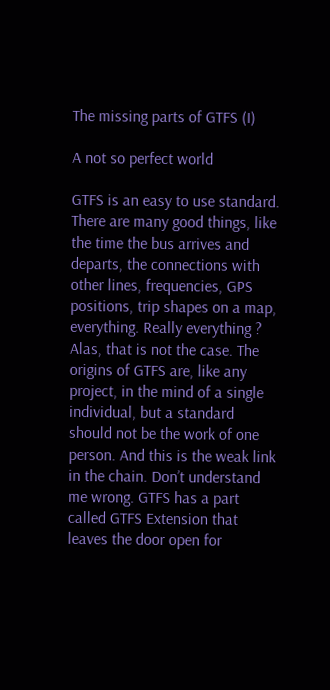The missing parts of GTFS (I)

A not so perfect world

GTFS is an easy to use standard. There are many good things, like  the time the bus arrives and departs, the connections with other lines, frequencies, GPS positions, trip shapes on a map, everything. Really everything ? Alas, that is not the case. The origins of GTFS are, like any project, in the mind of a single individual, but a standard should not be the work of one person. And this is the weak link in the chain. Don’t understand me wrong. GTFS has a part called GTFS Extension that leaves the door open for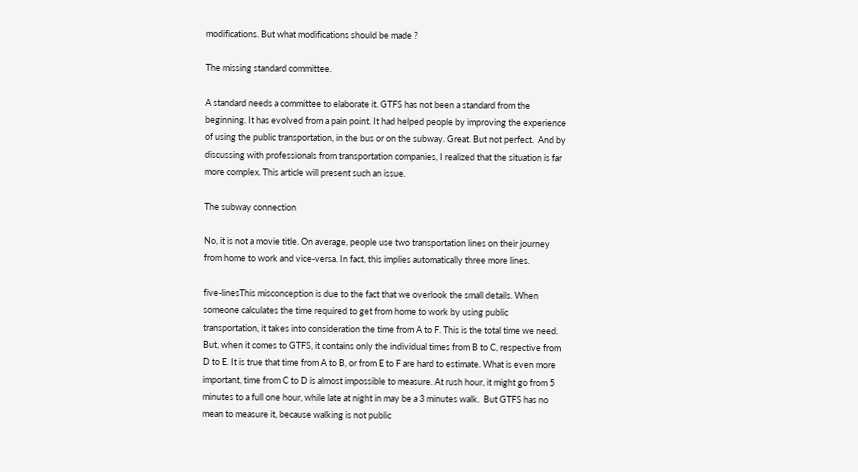modifications. But what modifications should be made ?

The missing standard committee.

A standard needs a committee to elaborate it. GTFS has not been a standard from the beginning. It has evolved from a pain point. It had helped people by improving the experience of using the public transportation, in the bus or on the subway. Great. But not perfect.  And by discussing with professionals from transportation companies, I realized that the situation is far more complex. This article will present such an issue.

The subway connection

No, it is not a movie title. On average, people use two transportation lines on their journey from home to work and vice-versa. In fact, this implies automatically three more lines.

five-linesThis misconception is due to the fact that we overlook the small details. When someone calculates the time required to get from home to work by using public transportation, it takes into consideration the time from A to F. This is the total time we need. But, when it comes to GTFS, it contains only the individual times from B to C, respective from D to E. It is true that time from A to B, or from E to F are hard to estimate. What is even more important, time from C to D is almost impossible to measure. At rush hour, it might go from 5 minutes to a full one hour, while late at night in may be a 3 minutes walk.  But GTFS has no mean to measure it, because walking is not public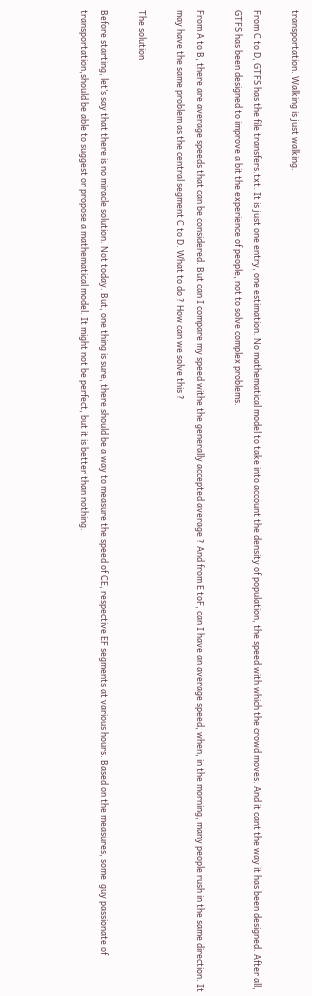transportation. Walking is just walking.

From C to D, GTFS has the file transfers.txt. It is just one entry, one estimation. No mathematical model to take into account the density of population, the speed with which the crowd moves. And it cant the way it has been designed. After all, GTFS has been designed to improve a bit the experience of people, not to solve complex problems.

From A to B, there are average speeds that can be considered. But can I compare my speed withe the generally accepted average ? And from E toF, can I have an average speed, when, in the morning, many people rush in the same direction. It may have the same problem as the central segment C to D. What to do ? How can we solve this ?

The solution

Before starting, let’s say that there is no miracle solution. Not today. But, one thing is sure, there should be a way to measure the speed of CE, respective EF segments at various hours. Based on the measures, some  guy passionate of transportation,should be able to suggest or propose a mathematical model. It might not be perfect, but it is better than nothing.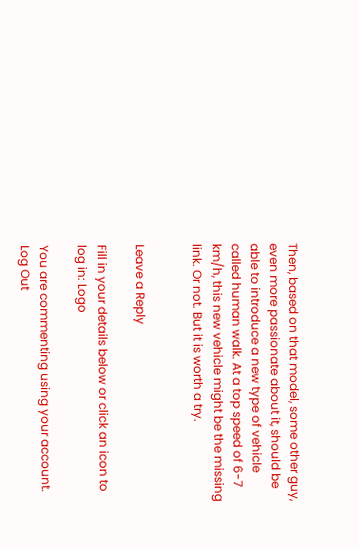Then, based on that model, some other guy, even more passionate about it, should be able to introduce a new type of vehicle called human walk. At a top speed of 6-7 km/h, this new vehicle might be the missing link. Or not. But it is worth a try.


Leave a Reply

Fill in your details below or click an icon to log in: Logo

You are commenting using your account. Log Out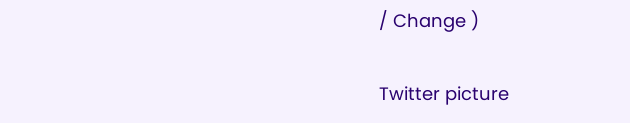/ Change )

Twitter picture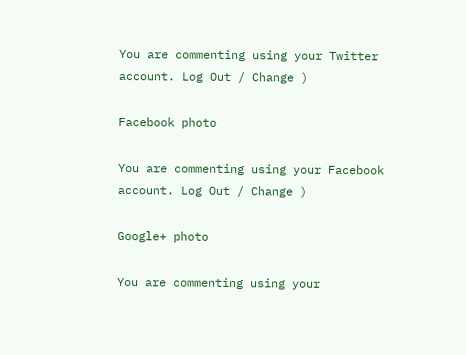You are commenting using your Twitter account. Log Out / Change )

Facebook photo

You are commenting using your Facebook account. Log Out / Change )

Google+ photo

You are commenting using your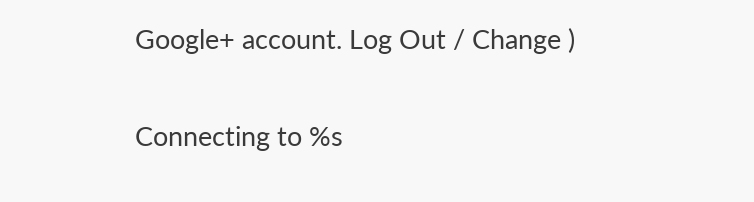Google+ account. Log Out / Change )

Connecting to %s